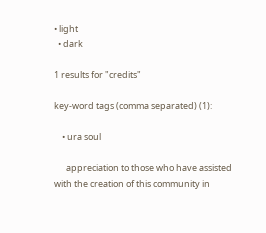• light
  • dark

1 results for "credits"

key-word tags (comma separated) (1):

    • ura soul

      appreciation to those who have assisted with the creation of this community in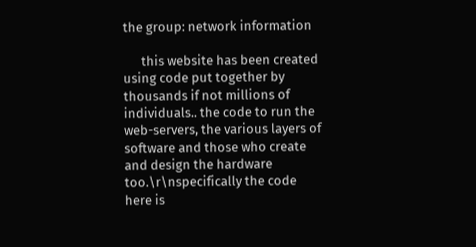the group: network information

      this website has been created using code put together by thousands if not millions of individuals.. the code to run the web-servers, the various layers of software and those who create and design the hardware too.\r\nspecifically the code here is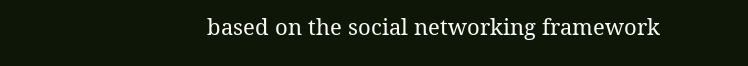based on the social networking framework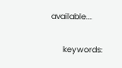available...

      keywords: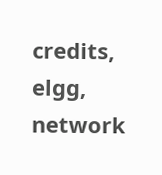credits, elgg, network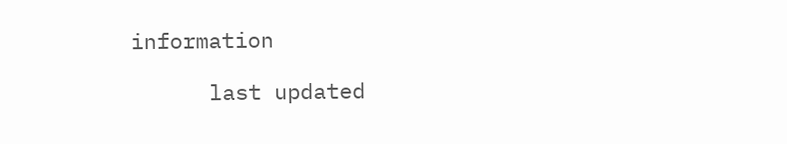information

      last updated